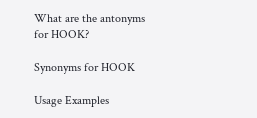What are the antonyms for HOOK?

Synonyms for HOOK

Usage Examples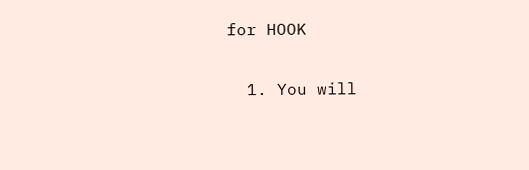for HOOK

  1. You will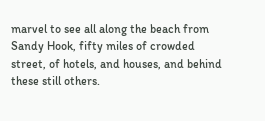marvel to see all along the beach from Sandy Hook, fifty miles of crowded street, of hotels, and houses, and behind these still others.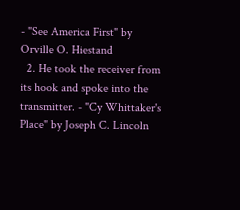- "See America First" by Orville O. Hiestand
  2. He took the receiver from its hook and spoke into the transmitter. - "Cy Whittaker's Place" by Joseph C. Lincoln